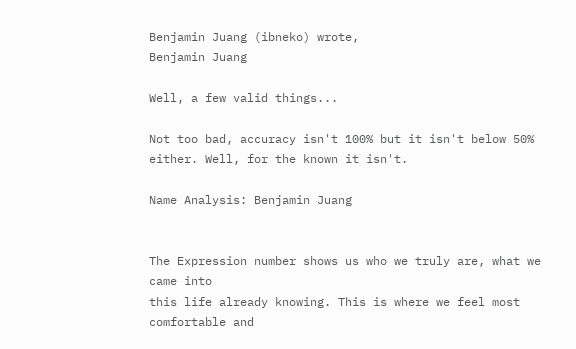Benjamin Juang (ibneko) wrote,
Benjamin Juang

Well, a few valid things...

Not too bad, accuracy isn't 100% but it isn't below 50% either. Well, for the known it isn't.

Name Analysis: Benjamin Juang


The Expression number shows us who we truly are, what we came into
this life already knowing. This is where we feel most comfortable and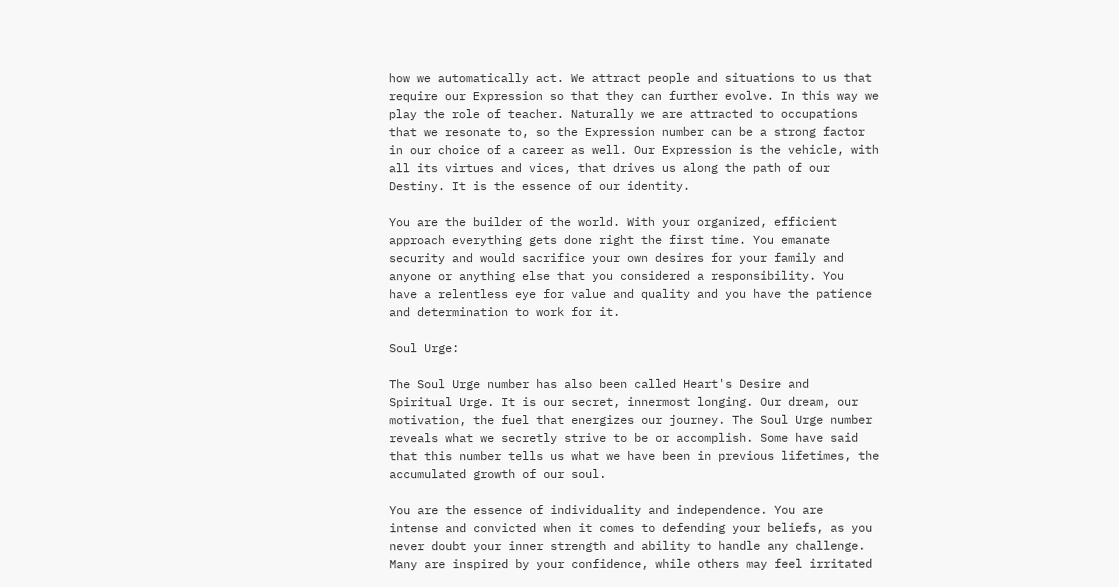how we automatically act. We attract people and situations to us that
require our Expression so that they can further evolve. In this way we
play the role of teacher. Naturally we are attracted to occupations
that we resonate to, so the Expression number can be a strong factor
in our choice of a career as well. Our Expression is the vehicle, with
all its virtues and vices, that drives us along the path of our
Destiny. It is the essence of our identity.

You are the builder of the world. With your organized, efficient
approach everything gets done right the first time. You emanate
security and would sacrifice your own desires for your family and
anyone or anything else that you considered a responsibility. You
have a relentless eye for value and quality and you have the patience
and determination to work for it.

Soul Urge:

The Soul Urge number has also been called Heart's Desire and
Spiritual Urge. It is our secret, innermost longing. Our dream, our
motivation, the fuel that energizes our journey. The Soul Urge number
reveals what we secretly strive to be or accomplish. Some have said
that this number tells us what we have been in previous lifetimes, the
accumulated growth of our soul.

You are the essence of individuality and independence. You are
intense and convicted when it comes to defending your beliefs, as you
never doubt your inner strength and ability to handle any challenge.
Many are inspired by your confidence, while others may feel irritated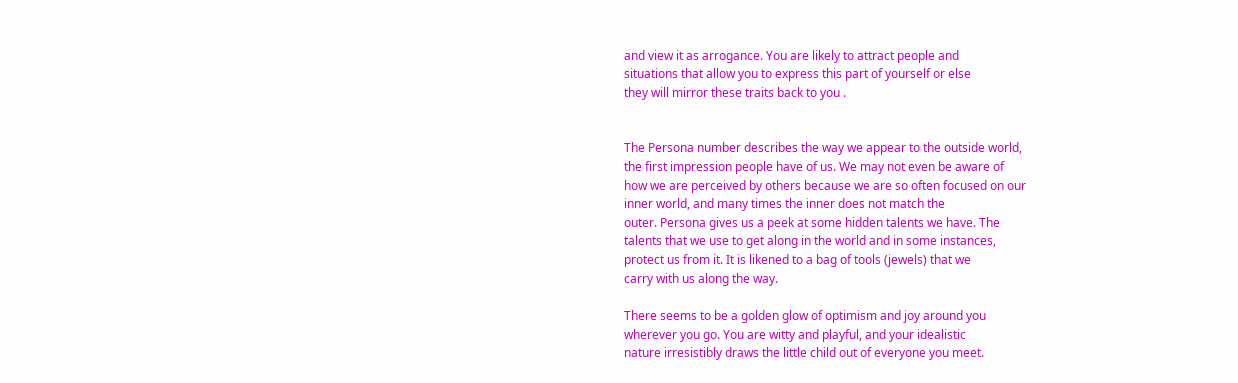and view it as arrogance. You are likely to attract people and
situations that allow you to express this part of yourself or else
they will mirror these traits back to you .


The Persona number describes the way we appear to the outside world,
the first impression people have of us. We may not even be aware of
how we are perceived by others because we are so often focused on our
inner world, and many times the inner does not match the
outer. Persona gives us a peek at some hidden talents we have. The
talents that we use to get along in the world and in some instances,
protect us from it. It is likened to a bag of tools (jewels) that we
carry with us along the way.

There seems to be a golden glow of optimism and joy around you
wherever you go. You are witty and playful, and your idealistic
nature irresistibly draws the little child out of everyone you meet.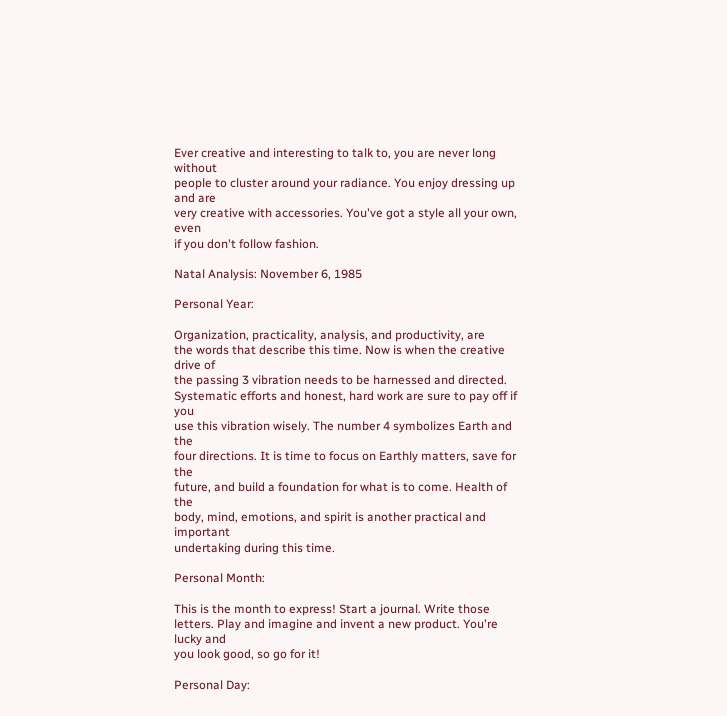Ever creative and interesting to talk to, you are never long without
people to cluster around your radiance. You enjoy dressing up and are
very creative with accessories. You've got a style all your own, even
if you don't follow fashion.

Natal Analysis: November 6, 1985

Personal Year:

Organization, practicality, analysis, and productivity, are
the words that describe this time. Now is when the creative drive of
the passing 3 vibration needs to be harnessed and directed.
Systematic efforts and honest, hard work are sure to pay off if you
use this vibration wisely. The number 4 symbolizes Earth and the
four directions. It is time to focus on Earthly matters, save for the
future, and build a foundation for what is to come. Health of the
body, mind, emotions, and spirit is another practical and important
undertaking during this time.

Personal Month:

This is the month to express! Start a journal. Write those
letters. Play and imagine and invent a new product. You're lucky and
you look good, so go for it!

Personal Day: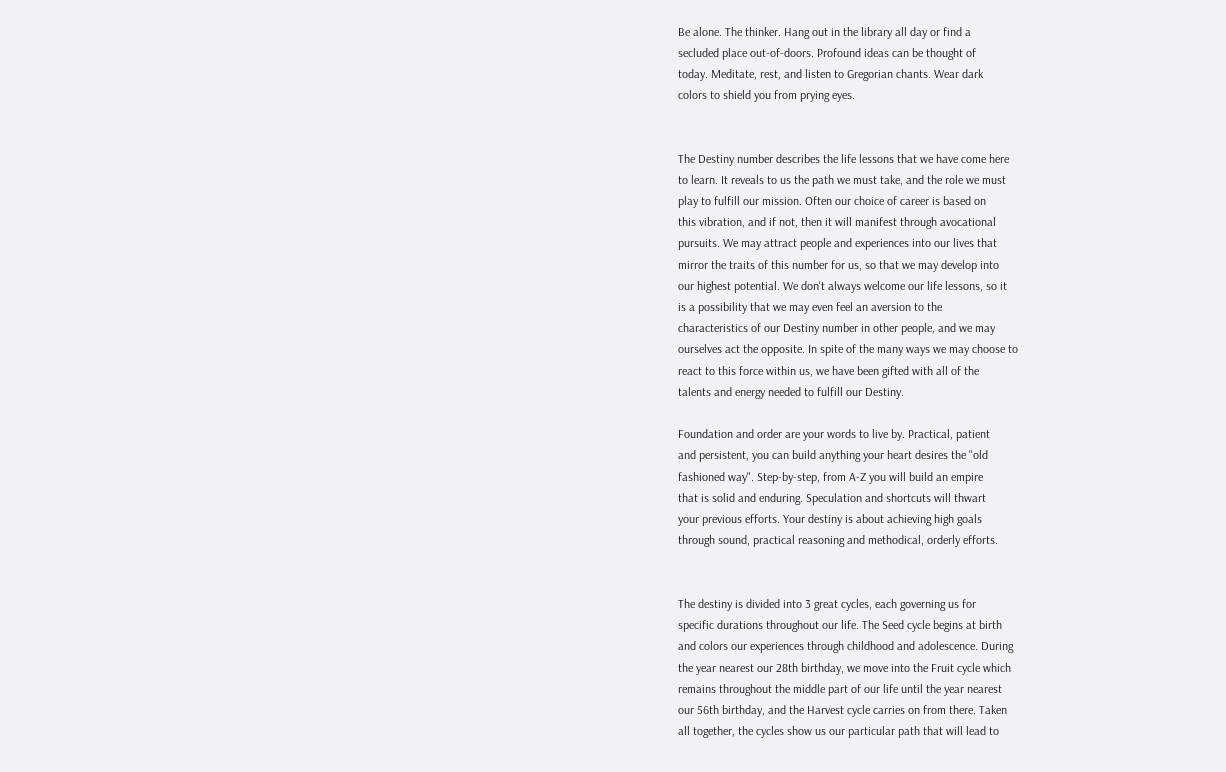Be alone. The thinker. Hang out in the library all day or find a
secluded place out-of-doors. Profound ideas can be thought of
today. Meditate, rest, and listen to Gregorian chants. Wear dark
colors to shield you from prying eyes.


The Destiny number describes the life lessons that we have come here
to learn. It reveals to us the path we must take, and the role we must
play to fulfill our mission. Often our choice of career is based on
this vibration, and if not, then it will manifest through avocational
pursuits. We may attract people and experiences into our lives that
mirror the traits of this number for us, so that we may develop into
our highest potential. We don't always welcome our life lessons, so it
is a possibility that we may even feel an aversion to the
characteristics of our Destiny number in other people, and we may
ourselves act the opposite. In spite of the many ways we may choose to
react to this force within us, we have been gifted with all of the
talents and energy needed to fulfill our Destiny.

Foundation and order are your words to live by. Practical, patient
and persistent, you can build anything your heart desires the "old
fashioned way". Step-by-step, from A-Z you will build an empire
that is solid and enduring. Speculation and shortcuts will thwart
your previous efforts. Your destiny is about achieving high goals
through sound, practical reasoning and methodical, orderly efforts.


The destiny is divided into 3 great cycles, each governing us for
specific durations throughout our life. The Seed cycle begins at birth
and colors our experiences through childhood and adolescence. During
the year nearest our 28th birthday, we move into the Fruit cycle which
remains throughout the middle part of our life until the year nearest
our 56th birthday, and the Harvest cycle carries on from there. Taken
all together, the cycles show us our particular path that will lead to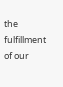the fulfillment of our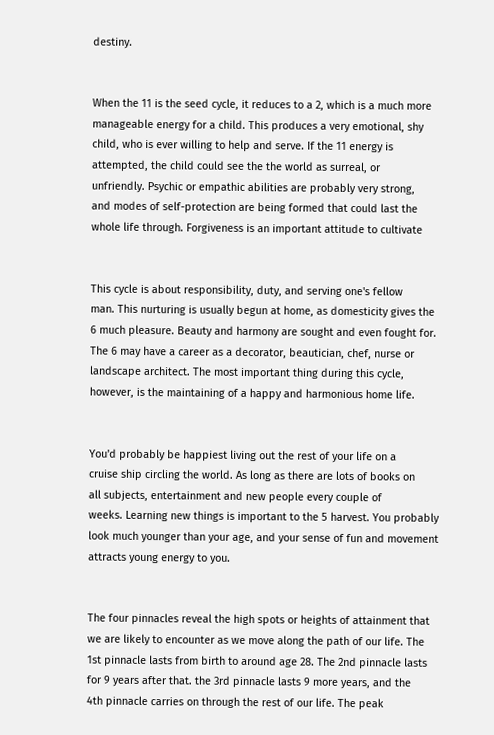destiny.


When the 11 is the seed cycle, it reduces to a 2, which is a much more
manageable energy for a child. This produces a very emotional, shy
child, who is ever willing to help and serve. If the 11 energy is
attempted, the child could see the the world as surreal, or
unfriendly. Psychic or empathic abilities are probably very strong,
and modes of self-protection are being formed that could last the
whole life through. Forgiveness is an important attitude to cultivate


This cycle is about responsibility, duty, and serving one's fellow
man. This nurturing is usually begun at home, as domesticity gives the
6 much pleasure. Beauty and harmony are sought and even fought for.
The 6 may have a career as a decorator, beautician, chef, nurse or
landscape architect. The most important thing during this cycle,
however, is the maintaining of a happy and harmonious home life.


You'd probably be happiest living out the rest of your life on a
cruise ship circling the world. As long as there are lots of books on
all subjects, entertainment and new people every couple of
weeks. Learning new things is important to the 5 harvest. You probably
look much younger than your age, and your sense of fun and movement
attracts young energy to you.


The four pinnacles reveal the high spots or heights of attainment that
we are likely to encounter as we move along the path of our life. The
1st pinnacle lasts from birth to around age 28. The 2nd pinnacle lasts
for 9 years after that. the 3rd pinnacle lasts 9 more years, and the
4th pinnacle carries on through the rest of our life. The peak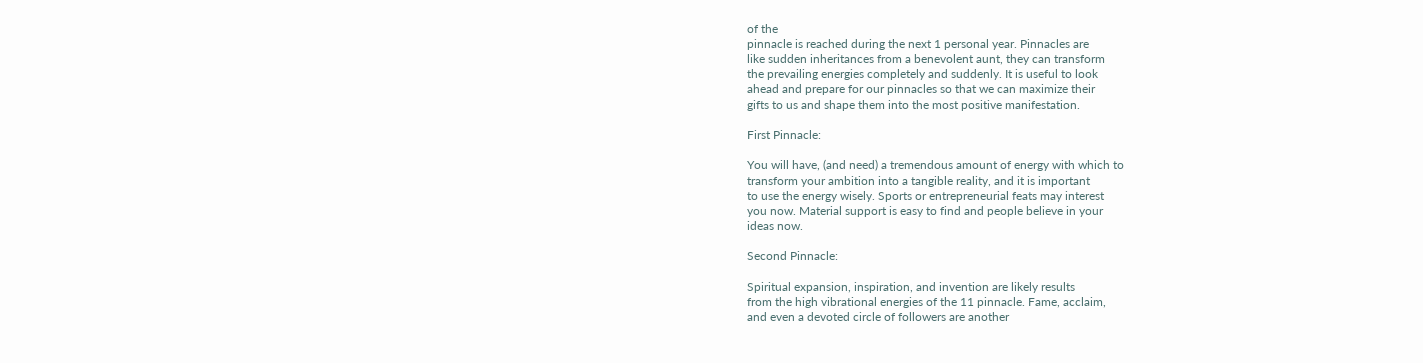of the
pinnacle is reached during the next 1 personal year. Pinnacles are
like sudden inheritances from a benevolent aunt, they can transform
the prevailing energies completely and suddenly. It is useful to look
ahead and prepare for our pinnacles so that we can maximize their
gifts to us and shape them into the most positive manifestation.

First Pinnacle:

You will have, (and need) a tremendous amount of energy with which to
transform your ambition into a tangible reality, and it is important
to use the energy wisely. Sports or entrepreneurial feats may interest
you now. Material support is easy to find and people believe in your
ideas now.

Second Pinnacle:

Spiritual expansion, inspiration, and invention are likely results
from the high vibrational energies of the 11 pinnacle. Fame, acclaim,
and even a devoted circle of followers are another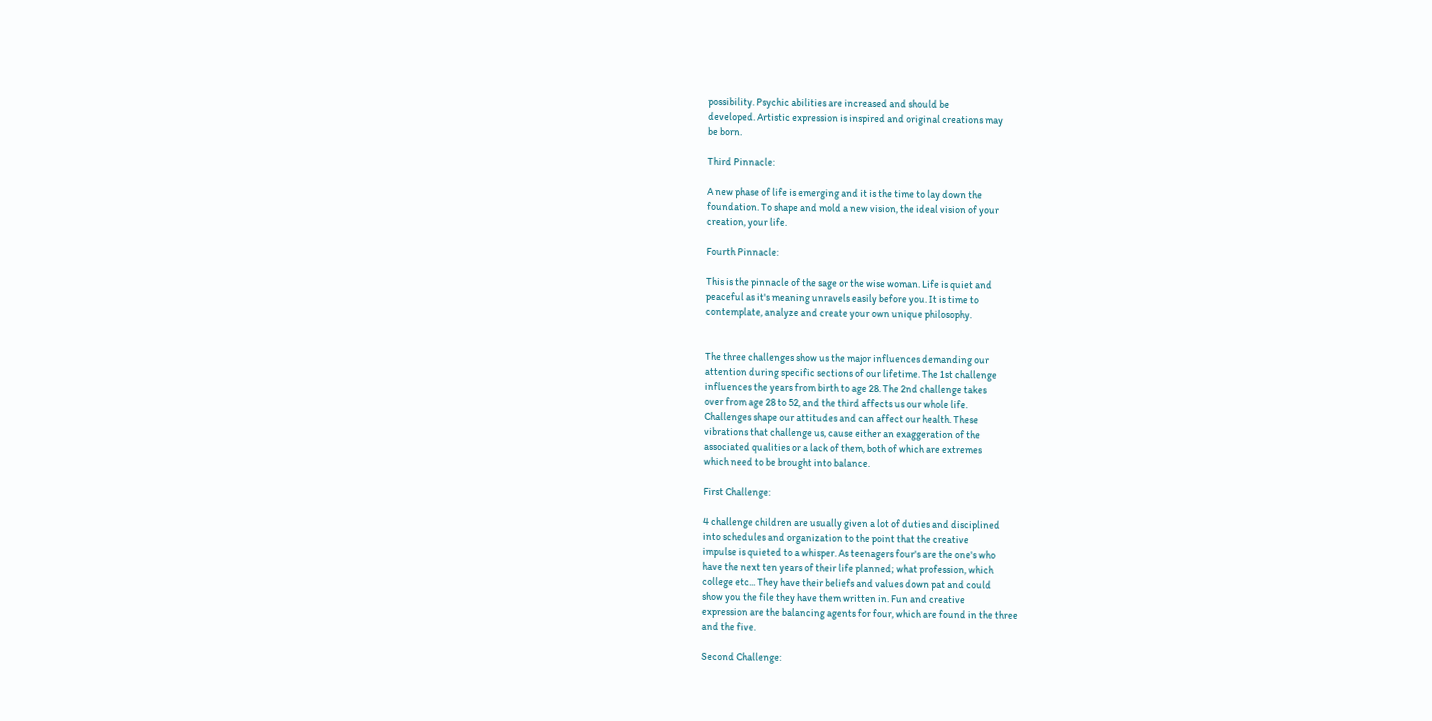possibility. Psychic abilities are increased and should be
developed. Artistic expression is inspired and original creations may
be born.

Third Pinnacle:

A new phase of life is emerging and it is the time to lay down the
foundation. To shape and mold a new vision, the ideal vision of your
creation, your life.

Fourth Pinnacle:

This is the pinnacle of the sage or the wise woman. Life is quiet and
peaceful as it's meaning unravels easily before you. It is time to
contemplate, analyze and create your own unique philosophy.


The three challenges show us the major influences demanding our
attention during specific sections of our lifetime. The 1st challenge
influences the years from birth to age 28. The 2nd challenge takes
over from age 28 to 52, and the third affects us our whole life.
Challenges shape our attitudes and can affect our health. These
vibrations that challenge us, cause either an exaggeration of the
associated qualities or a lack of them, both of which are extremes
which need to be brought into balance.

First Challenge:

4 challenge children are usually given a lot of duties and disciplined
into schedules and organization to the point that the creative
impulse is quieted to a whisper. As teenagers four's are the one's who
have the next ten years of their life planned; what profession, which
college etc... They have their beliefs and values down pat and could
show you the file they have them written in. Fun and creative
expression are the balancing agents for four, which are found in the three
and the five.

Second Challenge: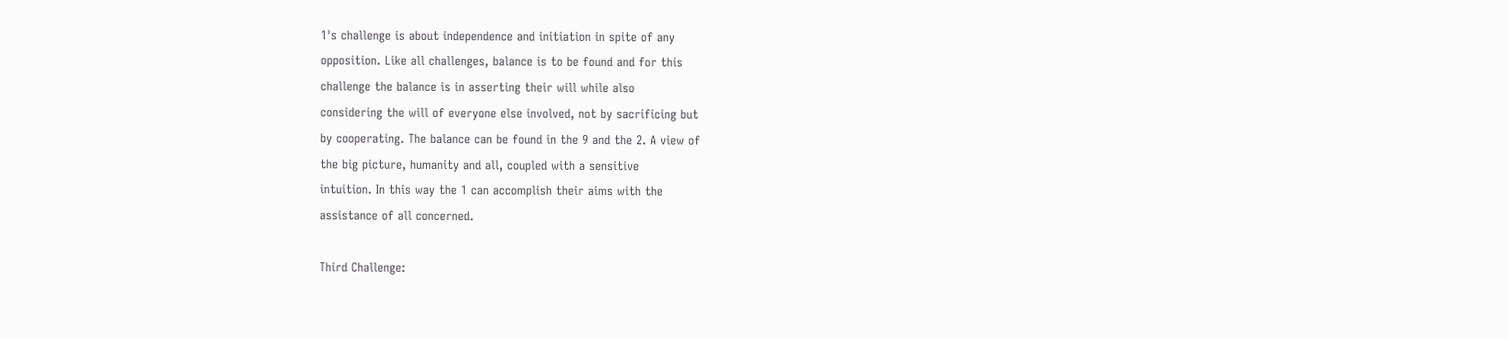1's challenge is about independence and initiation in spite of any
opposition. Like all challenges, balance is to be found and for this
challenge the balance is in asserting their will while also
considering the will of everyone else involved, not by sacrificing but
by cooperating. The balance can be found in the 9 and the 2. A view of
the big picture, humanity and all, coupled with a sensitive
intuition. In this way the 1 can accomplish their aims with the
assistance of all concerned.

Third Challenge: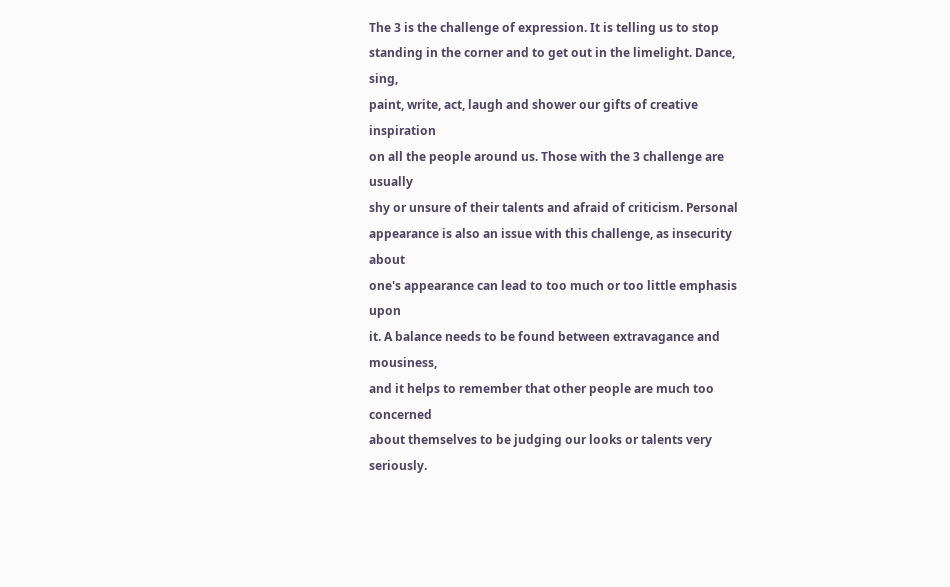The 3 is the challenge of expression. It is telling us to stop
standing in the corner and to get out in the limelight. Dance, sing,
paint, write, act, laugh and shower our gifts of creative inspiration
on all the people around us. Those with the 3 challenge are usually
shy or unsure of their talents and afraid of criticism. Personal
appearance is also an issue with this challenge, as insecurity about
one's appearance can lead to too much or too little emphasis upon
it. A balance needs to be found between extravagance and mousiness,
and it helps to remember that other people are much too concerned
about themselves to be judging our looks or talents very seriously.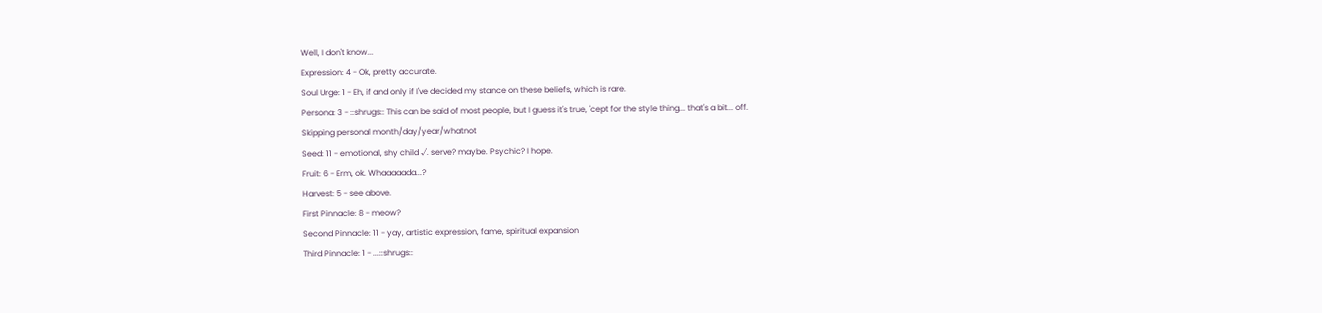Well, I don't know...
Expression: 4 - Ok, pretty accurate.
Soul Urge: 1 - Eh, if and only if I've decided my stance on these beliefs, which is rare.
Persona: 3 - ::shrugs:: This can be said of most people, but I guess it's true, 'cept for the style thing... that's a bit... off.
Skipping personal month/day/year/whatnot
Seed: 11 - emotional, shy child √. serve? maybe. Psychic? I hope.
Fruit: 6 - Erm, ok. Whaaaaada...?
Harvest: 5 - see above.
First Pinnacle: 8 - meow?
Second Pinnacle: 11 - yay, artistic expression, fame, spiritual expansion
Third Pinnacle: 1 - ...::shrugs::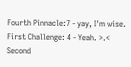Fourth Pinnacle:7 - yay, I'm wise.
First Challenge: 4 - Yeah. >.<
Second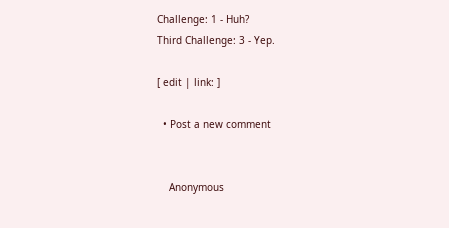Challenge: 1 - Huh?
Third Challenge: 3 - Yep.

[ edit | link: ]

  • Post a new comment


    Anonymous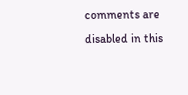comments are disabled in this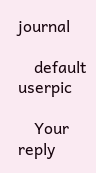journal

    default userpic

    Your reply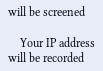will be screened

    Your IP address will be recorded